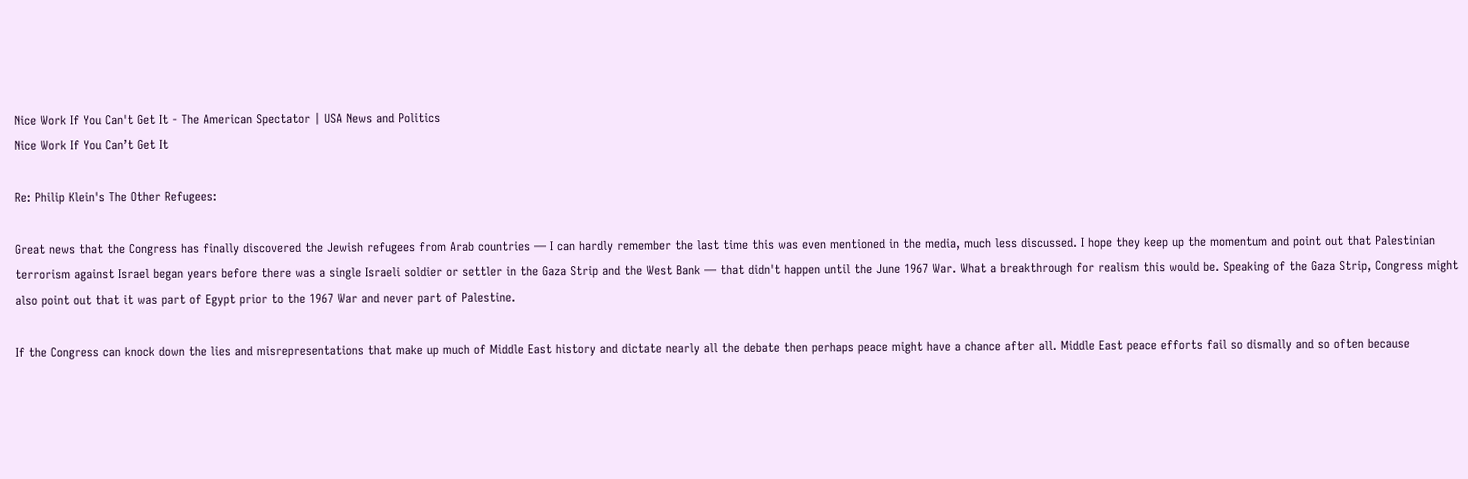Nice Work If You Can't Get It - The American Spectator | USA News and Politics
Nice Work If You Can’t Get It

Re: Philip Klein's The Other Refugees:

Great news that the Congress has finally discovered the Jewish refugees from Arab countries — I can hardly remember the last time this was even mentioned in the media, much less discussed. I hope they keep up the momentum and point out that Palestinian terrorism against Israel began years before there was a single Israeli soldier or settler in the Gaza Strip and the West Bank — that didn't happen until the June 1967 War. What a breakthrough for realism this would be. Speaking of the Gaza Strip, Congress might also point out that it was part of Egypt prior to the 1967 War and never part of Palestine.

If the Congress can knock down the lies and misrepresentations that make up much of Middle East history and dictate nearly all the debate then perhaps peace might have a chance after all. Middle East peace efforts fail so dismally and so often because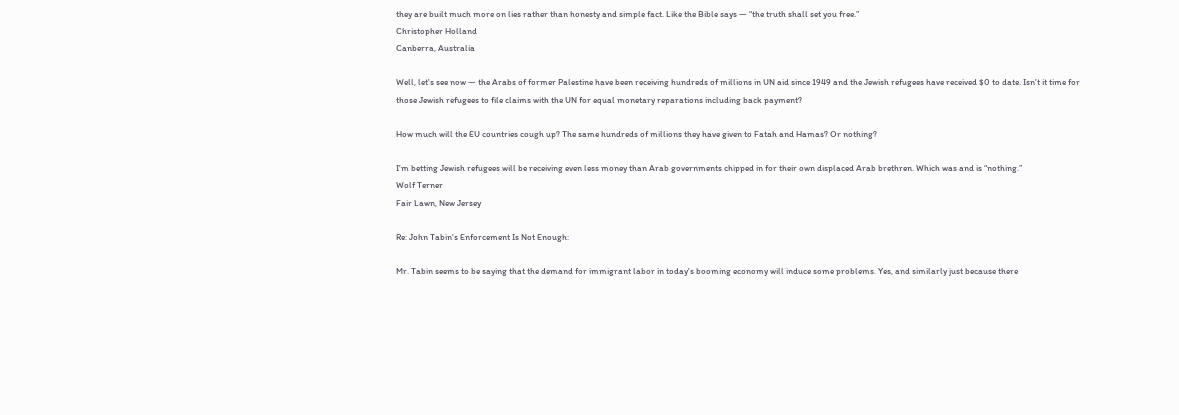they are built much more on lies rather than honesty and simple fact. Like the Bible says — “the truth shall set you free.”
Christopher Holland
Canberra, Australia

Well, let's see now — the Arabs of former Palestine have been receiving hundreds of millions in UN aid since 1949 and the Jewish refugees have received $0 to date. Isn't it time for those Jewish refugees to file claims with the UN for equal monetary reparations including back payment?

How much will the EU countries cough up? The same hundreds of millions they have given to Fatah and Hamas? Or nothing?

I'm betting Jewish refugees will be receiving even less money than Arab governments chipped in for their own displaced Arab brethren. Which was and is “nothing.”
Wolf Terner
Fair Lawn, New Jersey

Re: John Tabin's Enforcement Is Not Enough:

Mr. Tabin seems to be saying that the demand for immigrant labor in today's booming economy will induce some problems. Yes, and similarly just because there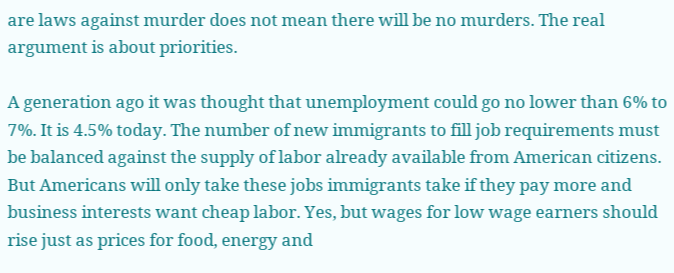are laws against murder does not mean there will be no murders. The real argument is about priorities.

A generation ago it was thought that unemployment could go no lower than 6% to 7%. It is 4.5% today. The number of new immigrants to fill job requirements must be balanced against the supply of labor already available from American citizens. But Americans will only take these jobs immigrants take if they pay more and business interests want cheap labor. Yes, but wages for low wage earners should rise just as prices for food, energy and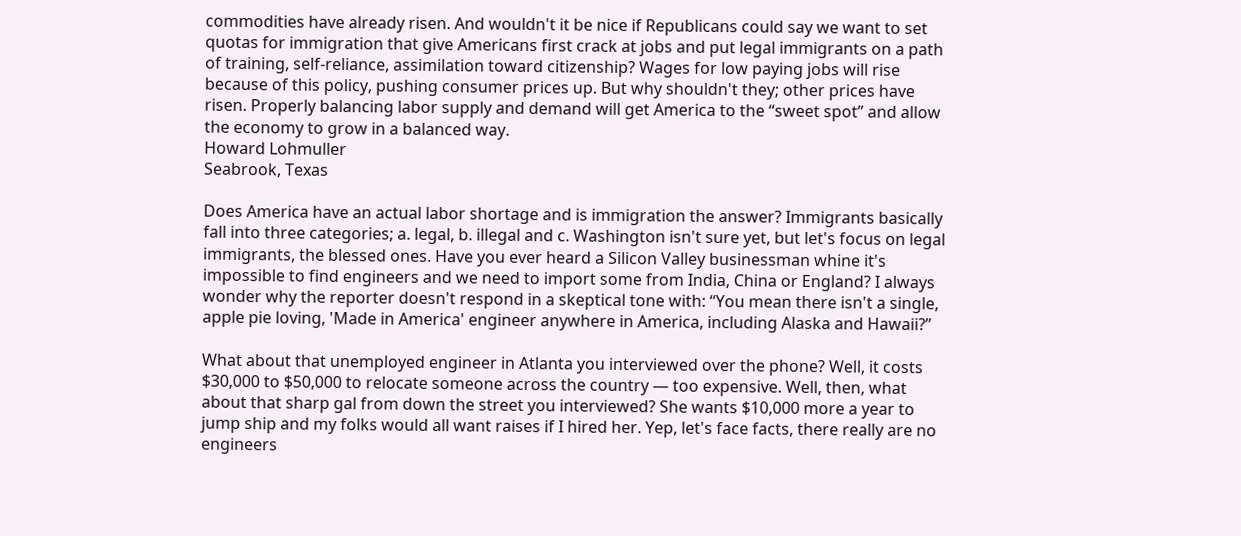commodities have already risen. And wouldn't it be nice if Republicans could say we want to set quotas for immigration that give Americans first crack at jobs and put legal immigrants on a path of training, self-reliance, assimilation toward citizenship? Wages for low paying jobs will rise because of this policy, pushing consumer prices up. But why shouldn't they; other prices have risen. Properly balancing labor supply and demand will get America to the “sweet spot” and allow the economy to grow in a balanced way.
Howard Lohmuller
Seabrook, Texas

Does America have an actual labor shortage and is immigration the answer? Immigrants basically fall into three categories; a. legal, b. illegal and c. Washington isn't sure yet, but let's focus on legal immigrants, the blessed ones. Have you ever heard a Silicon Valley businessman whine it's impossible to find engineers and we need to import some from India, China or England? I always wonder why the reporter doesn't respond in a skeptical tone with: “You mean there isn't a single, apple pie loving, 'Made in America' engineer anywhere in America, including Alaska and Hawaii?”

What about that unemployed engineer in Atlanta you interviewed over the phone? Well, it costs $30,000 to $50,000 to relocate someone across the country — too expensive. Well, then, what about that sharp gal from down the street you interviewed? She wants $10,000 more a year to jump ship and my folks would all want raises if I hired her. Yep, let's face facts, there really are no engineers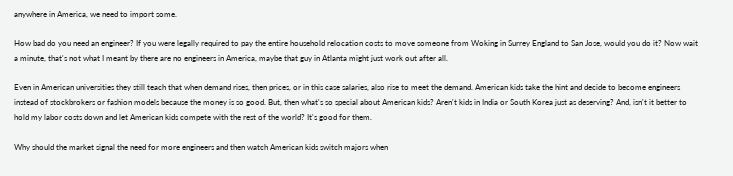anywhere in America, we need to import some.

How bad do you need an engineer? If you were legally required to pay the entire household relocation costs to move someone from Woking in Surrey England to San Jose, would you do it? Now wait a minute, that's not what I meant by there are no engineers in America, maybe that guy in Atlanta might just work out after all.

Even in American universities they still teach that when demand rises, then prices, or in this case salaries, also rise to meet the demand. American kids take the hint and decide to become engineers instead of stockbrokers or fashion models because the money is so good. But, then what's so special about American kids? Aren't kids in India or South Korea just as deserving? And, isn't it better to hold my labor costs down and let American kids compete with the rest of the world? It's good for them.

Why should the market signal the need for more engineers and then watch American kids switch majors when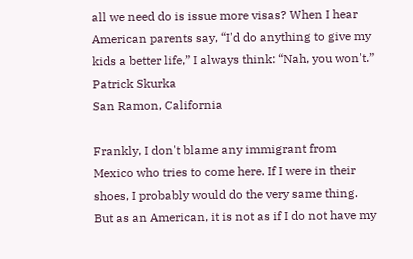all we need do is issue more visas? When I hear American parents say, “I'd do anything to give my kids a better life,” I always think: “Nah, you won't.”
Patrick Skurka
San Ramon, California

Frankly, I don't blame any immigrant from Mexico who tries to come here. If I were in their shoes, I probably would do the very same thing. But as an American, it is not as if I do not have my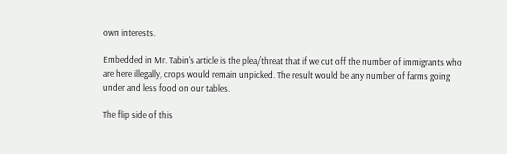own interests.

Embedded in Mr. Tabin's article is the plea/threat that if we cut off the number of immigrants who are here illegally, crops would remain unpicked. The result would be any number of farms going under and less food on our tables.

The flip side of this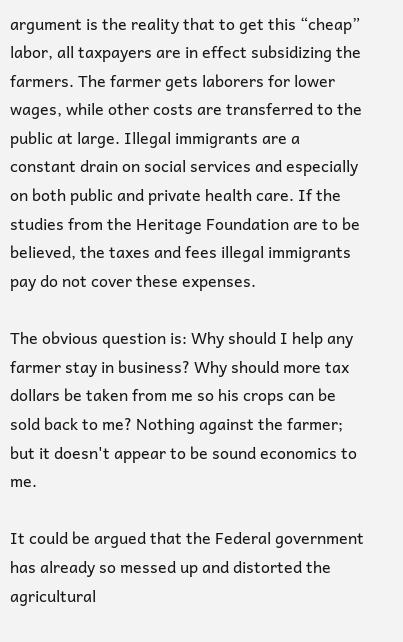argument is the reality that to get this “cheap” labor, all taxpayers are in effect subsidizing the farmers. The farmer gets laborers for lower wages, while other costs are transferred to the public at large. Illegal immigrants are a constant drain on social services and especially on both public and private health care. If the studies from the Heritage Foundation are to be believed, the taxes and fees illegal immigrants pay do not cover these expenses.

The obvious question is: Why should I help any farmer stay in business? Why should more tax dollars be taken from me so his crops can be sold back to me? Nothing against the farmer; but it doesn't appear to be sound economics to me.

It could be argued that the Federal government has already so messed up and distorted the agricultural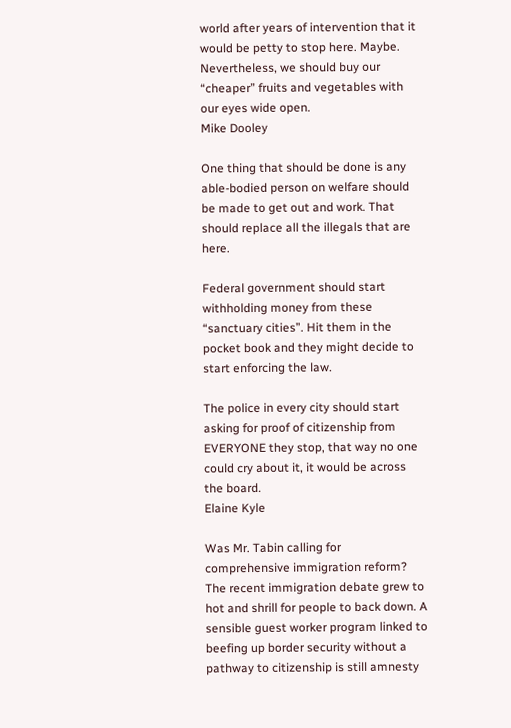world after years of intervention that it would be petty to stop here. Maybe. Nevertheless, we should buy our “cheaper” fruits and vegetables with our eyes wide open.
Mike Dooley

One thing that should be done is any able-bodied person on welfare should be made to get out and work. That should replace all the illegals that are here.

Federal government should start withholding money from these “sanctuary cities”. Hit them in the pocket book and they might decide to start enforcing the law.

The police in every city should start asking for proof of citizenship from EVERYONE they stop, that way no one could cry about it, it would be across
the board.
Elaine Kyle

Was Mr. Tabin calling for comprehensive immigration reform? The recent immigration debate grew to hot and shrill for people to back down. A sensible guest worker program linked to beefing up border security without a pathway to citizenship is still amnesty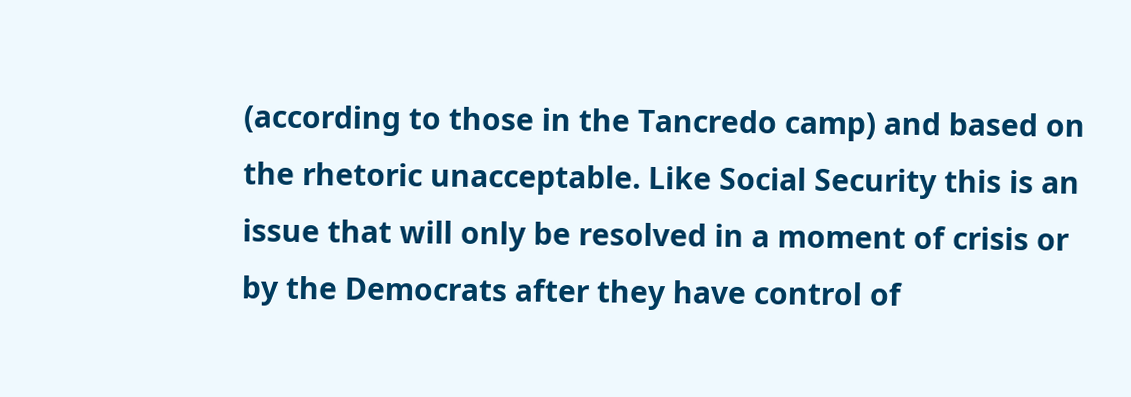(according to those in the Tancredo camp) and based on the rhetoric unacceptable. Like Social Security this is an issue that will only be resolved in a moment of crisis or by the Democrats after they have control of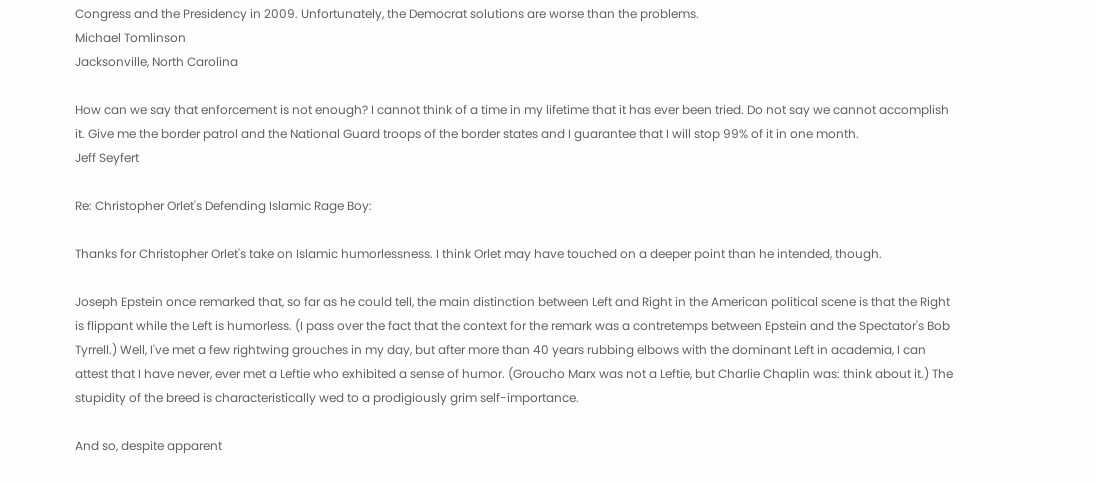Congress and the Presidency in 2009. Unfortunately, the Democrat solutions are worse than the problems.
Michael Tomlinson
Jacksonville, North Carolina

How can we say that enforcement is not enough? I cannot think of a time in my lifetime that it has ever been tried. Do not say we cannot accomplish it. Give me the border patrol and the National Guard troops of the border states and I guarantee that I will stop 99% of it in one month.
Jeff Seyfert

Re: Christopher Orlet's Defending Islamic Rage Boy:

Thanks for Christopher Orlet's take on Islamic humorlessness. I think Orlet may have touched on a deeper point than he intended, though.

Joseph Epstein once remarked that, so far as he could tell, the main distinction between Left and Right in the American political scene is that the Right is flippant while the Left is humorless. (I pass over the fact that the context for the remark was a contretemps between Epstein and the Spectator's Bob Tyrrell.) Well, I've met a few rightwing grouches in my day, but after more than 40 years rubbing elbows with the dominant Left in academia, I can attest that I have never, ever met a Leftie who exhibited a sense of humor. (Groucho Marx was not a Leftie, but Charlie Chaplin was: think about it.) The stupidity of the breed is characteristically wed to a prodigiously grim self-importance.

And so, despite apparent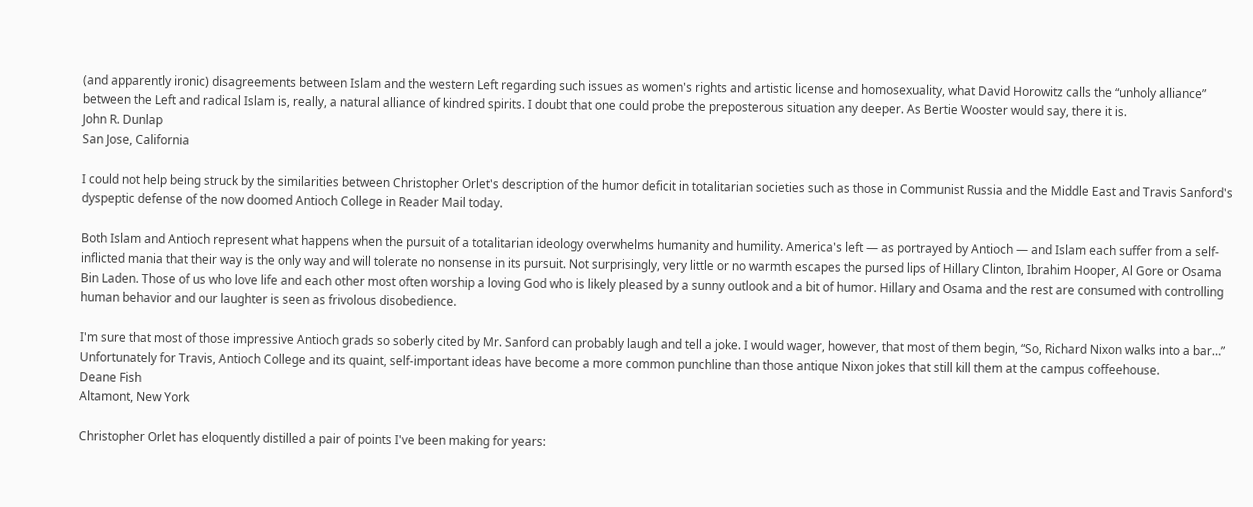(and apparently ironic) disagreements between Islam and the western Left regarding such issues as women's rights and artistic license and homosexuality, what David Horowitz calls the “unholy alliance” between the Left and radical Islam is, really, a natural alliance of kindred spirits. I doubt that one could probe the preposterous situation any deeper. As Bertie Wooster would say, there it is.
John R. Dunlap
San Jose, California

I could not help being struck by the similarities between Christopher Orlet's description of the humor deficit in totalitarian societies such as those in Communist Russia and the Middle East and Travis Sanford's dyspeptic defense of the now doomed Antioch College in Reader Mail today.

Both Islam and Antioch represent what happens when the pursuit of a totalitarian ideology overwhelms humanity and humility. America's left — as portrayed by Antioch — and Islam each suffer from a self-inflicted mania that their way is the only way and will tolerate no nonsense in its pursuit. Not surprisingly, very little or no warmth escapes the pursed lips of Hillary Clinton, Ibrahim Hooper, Al Gore or Osama Bin Laden. Those of us who love life and each other most often worship a loving God who is likely pleased by a sunny outlook and a bit of humor. Hillary and Osama and the rest are consumed with controlling human behavior and our laughter is seen as frivolous disobedience.

I'm sure that most of those impressive Antioch grads so soberly cited by Mr. Sanford can probably laugh and tell a joke. I would wager, however, that most of them begin, “So, Richard Nixon walks into a bar…” Unfortunately for Travis, Antioch College and its quaint, self-important ideas have become a more common punchline than those antique Nixon jokes that still kill them at the campus coffeehouse.
Deane Fish
Altamont, New York

Christopher Orlet has eloquently distilled a pair of points I've been making for years: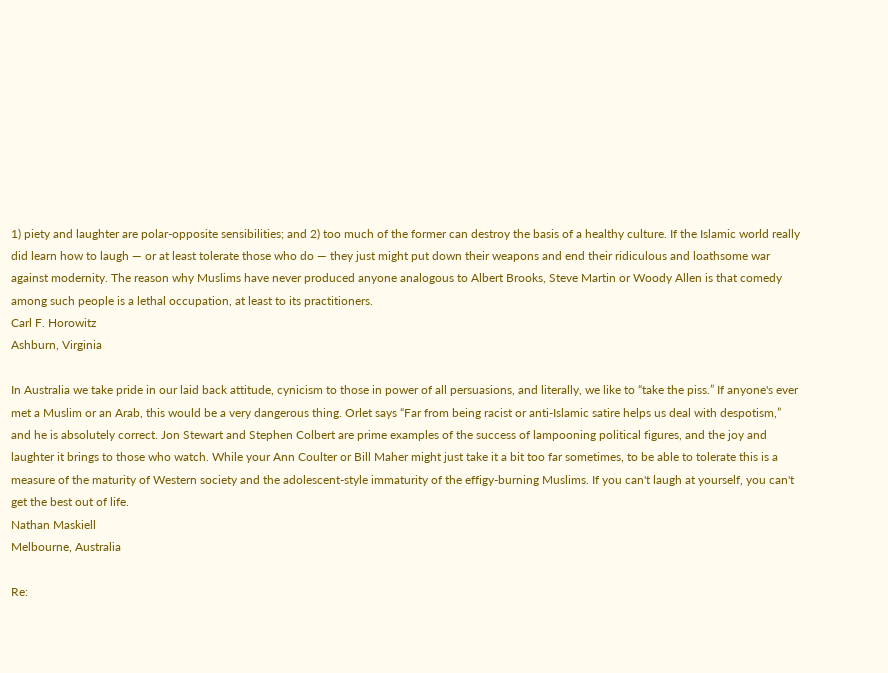1) piety and laughter are polar-opposite sensibilities; and 2) too much of the former can destroy the basis of a healthy culture. If the Islamic world really did learn how to laugh — or at least tolerate those who do — they just might put down their weapons and end their ridiculous and loathsome war against modernity. The reason why Muslims have never produced anyone analogous to Albert Brooks, Steve Martin or Woody Allen is that comedy among such people is a lethal occupation, at least to its practitioners.
Carl F. Horowitz
Ashburn, Virginia

In Australia we take pride in our laid back attitude, cynicism to those in power of all persuasions, and literally, we like to “take the piss.” If anyone's ever met a Muslim or an Arab, this would be a very dangerous thing. Orlet says “Far from being racist or anti-Islamic satire helps us deal with despotism,” and he is absolutely correct. Jon Stewart and Stephen Colbert are prime examples of the success of lampooning political figures, and the joy and laughter it brings to those who watch. While your Ann Coulter or Bill Maher might just take it a bit too far sometimes, to be able to tolerate this is a measure of the maturity of Western society and the adolescent-style immaturity of the effigy-burning Muslims. If you can't laugh at yourself, you can't get the best out of life.
Nathan Maskiell
Melbourne, Australia

Re: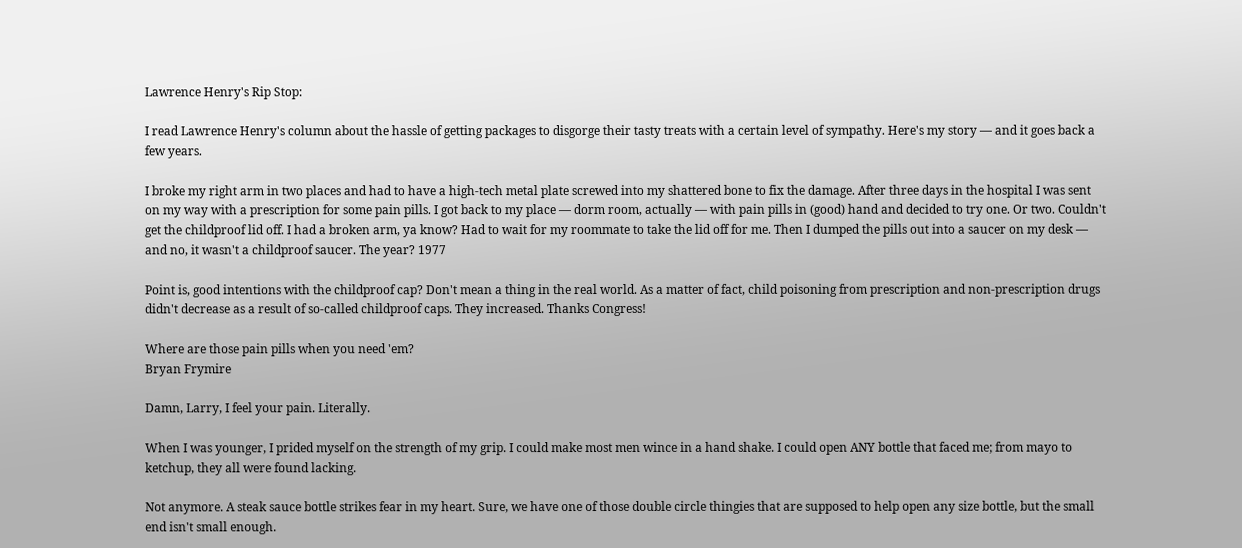Lawrence Henry's Rip Stop:

I read Lawrence Henry's column about the hassle of getting packages to disgorge their tasty treats with a certain level of sympathy. Here's my story — and it goes back a few years.

I broke my right arm in two places and had to have a high-tech metal plate screwed into my shattered bone to fix the damage. After three days in the hospital I was sent on my way with a prescription for some pain pills. I got back to my place — dorm room, actually — with pain pills in (good) hand and decided to try one. Or two. Couldn't get the childproof lid off. I had a broken arm, ya know? Had to wait for my roommate to take the lid off for me. Then I dumped the pills out into a saucer on my desk — and no, it wasn't a childproof saucer. The year? 1977

Point is, good intentions with the childproof cap? Don't mean a thing in the real world. As a matter of fact, child poisoning from prescription and non-prescription drugs didn't decrease as a result of so-called childproof caps. They increased. Thanks Congress!

Where are those pain pills when you need 'em?
Bryan Frymire

Damn, Larry, I feel your pain. Literally.

When I was younger, I prided myself on the strength of my grip. I could make most men wince in a hand shake. I could open ANY bottle that faced me; from mayo to ketchup, they all were found lacking.

Not anymore. A steak sauce bottle strikes fear in my heart. Sure, we have one of those double circle thingies that are supposed to help open any size bottle, but the small end isn't small enough.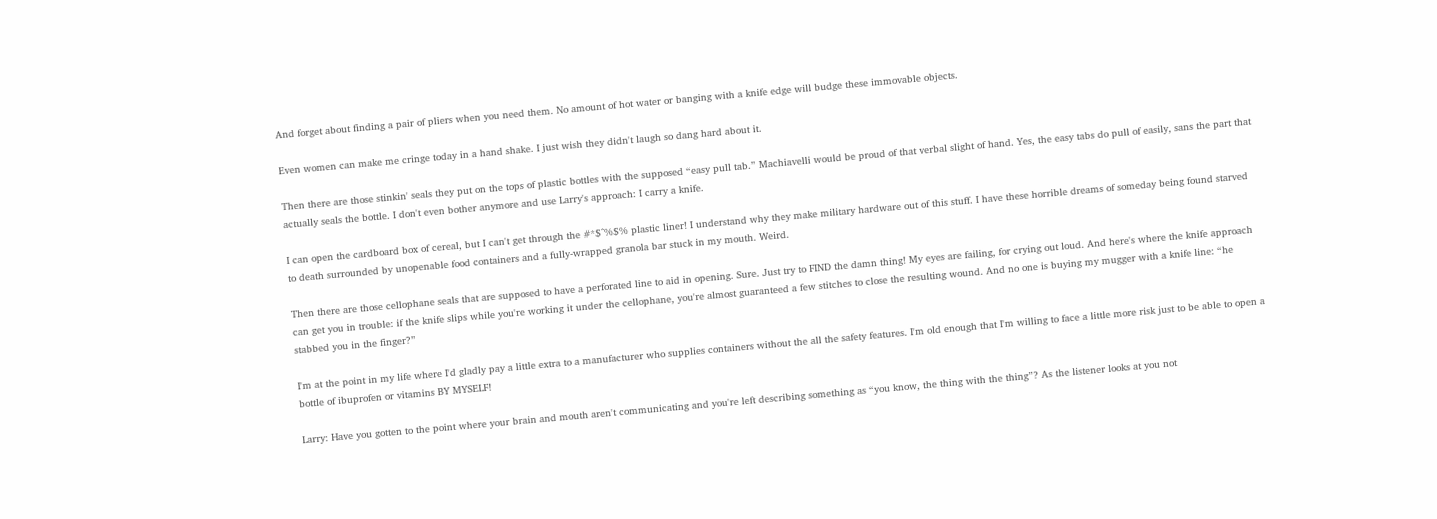And forget about finding a pair of pliers when you need them. No amount of hot water or banging with a knife edge will budge these immovable objects.

Even women can make me cringe today in a hand shake. I just wish they didn't laugh so dang hard about it.

Then there are those stinkin' seals they put on the tops of plastic bottles with the supposed “easy pull tab.” Machiavelli would be proud of that verbal slight of hand. Yes, the easy tabs do pull of easily, sans the part that actually seals the bottle. I don't even bother anymore and use Larry's approach: I carry a knife.

I can open the cardboard box of cereal, but I can't get through the #*$^%$% plastic liner! I understand why they make military hardware out of this stuff. I have these horrible dreams of someday being found starved to death surrounded by unopenable food containers and a fully-wrapped granola bar stuck in my mouth. Weird.

Then there are those cellophane seals that are supposed to have a perforated line to aid in opening. Sure. Just try to FIND the damn thing! My eyes are failing, for crying out loud. And here's where the knife approach can get you in trouble: if the knife slips while you're working it under the cellophane, you're almost guaranteed a few stitches to close the resulting wound. And no one is buying my mugger with a knife line: “he stabbed you in the finger?”

I'm at the point in my life where I'd gladly pay a little extra to a manufacturer who supplies containers without the all the safety features. I'm old enough that I'm willing to face a little more risk just to be able to open a bottle of ibuprofen or vitamins BY MYSELF!

Larry: Have you gotten to the point where your brain and mouth aren't communicating and you're left describing something as “you know, the thing with the thing”? As the listener looks at you not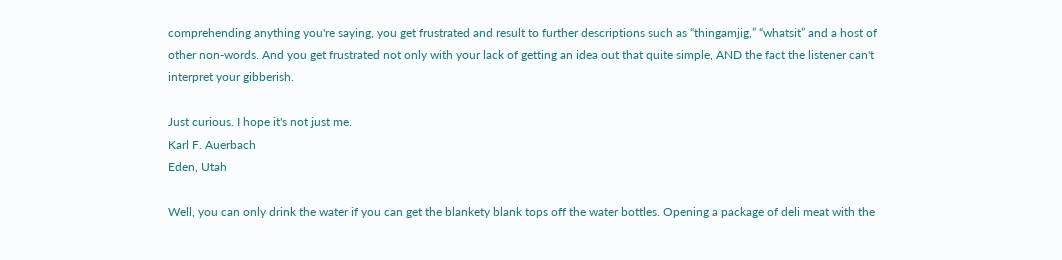comprehending anything you're saying, you get frustrated and result to further descriptions such as “thingamjig,” “whatsit” and a host of other non-words. And you get frustrated not only with your lack of getting an idea out that quite simple, AND the fact the listener can't interpret your gibberish.

Just curious. I hope it's not just me.
Karl F. Auerbach
Eden, Utah

Well, you can only drink the water if you can get the blankety blank tops off the water bottles. Opening a package of deli meat with the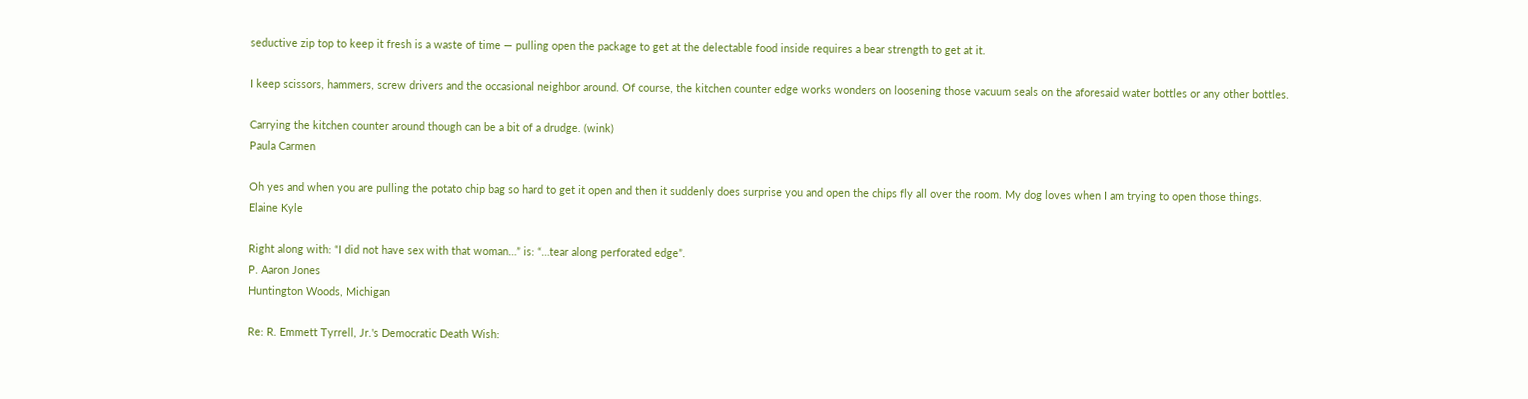seductive zip top to keep it fresh is a waste of time — pulling open the package to get at the delectable food inside requires a bear strength to get at it.

I keep scissors, hammers, screw drivers and the occasional neighbor around. Of course, the kitchen counter edge works wonders on loosening those vacuum seals on the aforesaid water bottles or any other bottles.

Carrying the kitchen counter around though can be a bit of a drudge. (wink)
Paula Carmen

Oh yes and when you are pulling the potato chip bag so hard to get it open and then it suddenly does surprise you and open the chips fly all over the room. My dog loves when I am trying to open those things.
Elaine Kyle

Right along with: “I did not have sex with that woman…” is: “…tear along perforated edge”.
P. Aaron Jones
Huntington Woods, Michigan

Re: R. Emmett Tyrrell, Jr.'s Democratic Death Wish: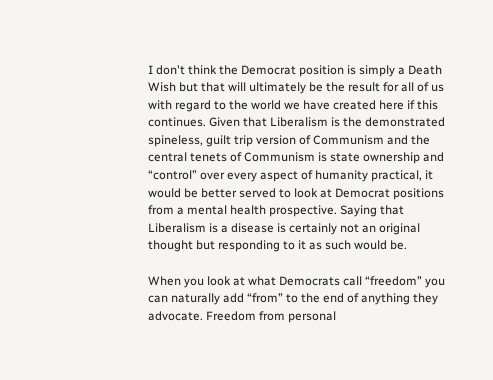I don't think the Democrat position is simply a Death Wish but that will ultimately be the result for all of us with regard to the world we have created here if this continues. Given that Liberalism is the demonstrated spineless, guilt trip version of Communism and the central tenets of Communism is state ownership and “control” over every aspect of humanity practical, it would be better served to look at Democrat positions from a mental health prospective. Saying that Liberalism is a disease is certainly not an original thought but responding to it as such would be.

When you look at what Democrats call “freedom” you can naturally add “from” to the end of anything they advocate. Freedom from personal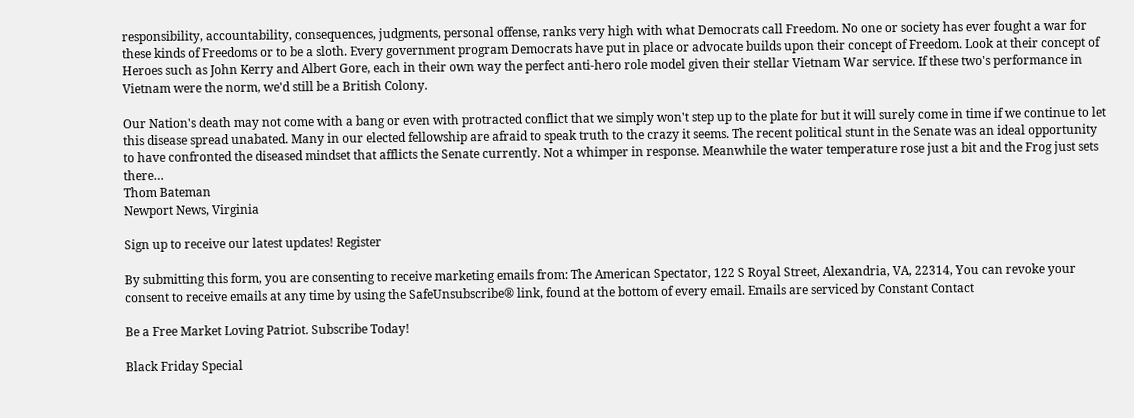responsibility, accountability, consequences, judgments, personal offense, ranks very high with what Democrats call Freedom. No one or society has ever fought a war for these kinds of Freedoms or to be a sloth. Every government program Democrats have put in place or advocate builds upon their concept of Freedom. Look at their concept of Heroes such as John Kerry and Albert Gore, each in their own way the perfect anti-hero role model given their stellar Vietnam War service. If these two's performance in Vietnam were the norm, we'd still be a British Colony.

Our Nation's death may not come with a bang or even with protracted conflict that we simply won't step up to the plate for but it will surely come in time if we continue to let this disease spread unabated. Many in our elected fellowship are afraid to speak truth to the crazy it seems. The recent political stunt in the Senate was an ideal opportunity to have confronted the diseased mindset that afflicts the Senate currently. Not a whimper in response. Meanwhile the water temperature rose just a bit and the Frog just sets there…
Thom Bateman
Newport News, Virginia

Sign up to receive our latest updates! Register

By submitting this form, you are consenting to receive marketing emails from: The American Spectator, 122 S Royal Street, Alexandria, VA, 22314, You can revoke your consent to receive emails at any time by using the SafeUnsubscribe® link, found at the bottom of every email. Emails are serviced by Constant Contact

Be a Free Market Loving Patriot. Subscribe Today!

Black Friday Special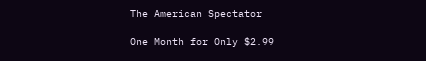The American Spectator

One Month for Only $2.99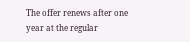The offer renews after one year at the regular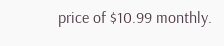price of $10.99 monthly.